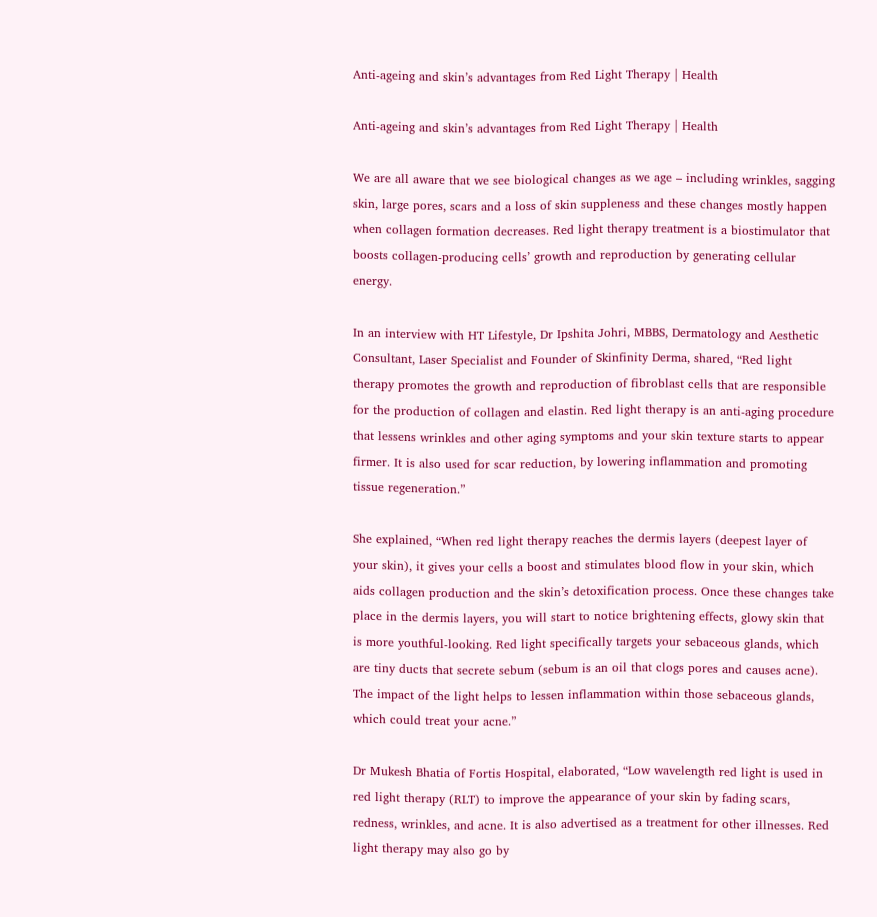Anti-ageing and skin’s advantages from Red Light Therapy | Health

Anti-ageing and skin’s advantages from Red Light Therapy | Health

We are all aware that we see biological changes as we age – including wrinkles, sagging skin, large pores, scars and a loss of skin suppleness and these changes mostly happen when collagen formation decreases. Red light therapy treatment is a biostimulator that boosts collagen-producing cells’ growth and reproduction by generating cellular energy.

In an interview with HT Lifestyle, Dr Ipshita Johri, MBBS, Dermatology and Aesthetic Consultant, Laser Specialist and Founder of Skinfinity Derma, shared, “Red light therapy promotes the growth and reproduction of fibroblast cells that are responsible for the production of collagen and elastin. Red light therapy is an anti-aging procedure that lessens wrinkles and other aging symptoms and your skin texture starts to appear firmer. It is also used for scar reduction, by lowering inflammation and promoting tissue regeneration.”

She explained, “When red light therapy reaches the dermis layers (deepest layer of your skin), it gives your cells a boost and stimulates blood flow in your skin, which aids collagen production and the skin’s detoxification process. Once these changes take place in the dermis layers, you will start to notice brightening effects, glowy skin that is more youthful-looking. Red light specifically targets your sebaceous glands, which are tiny ducts that secrete sebum (sebum is an oil that clogs pores and causes acne). The impact of the light helps to lessen inflammation within those sebaceous glands, which could treat your acne.”

Dr Mukesh Bhatia of Fortis Hospital, elaborated, “Low wavelength red light is used in red light therapy (RLT) to improve the appearance of your skin by fading scars, redness, wrinkles, and acne. It is also advertised as a treatment for other illnesses. Red light therapy may also go by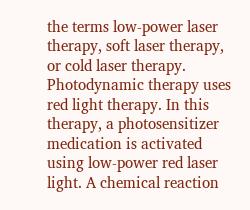the terms low-power laser therapy, soft laser therapy, or cold laser therapy. Photodynamic therapy uses red light therapy. In this therapy, a photosensitizer medication is activated using low-power red laser light. A chemical reaction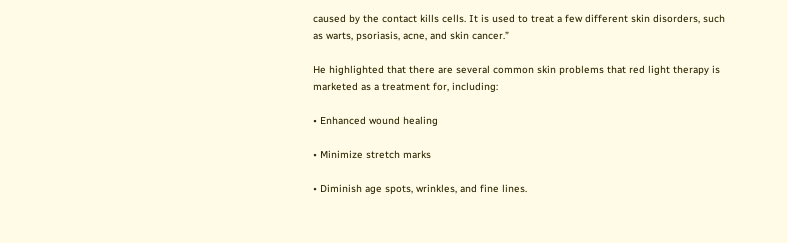caused by the contact kills cells. It is used to treat a few different skin disorders, such as warts, psoriasis, acne, and skin cancer.”

He highlighted that there are several common skin problems that red light therapy is marketed as a treatment for, including:

• Enhanced wound healing

• Minimize stretch marks

• Diminish age spots, wrinkles, and fine lines.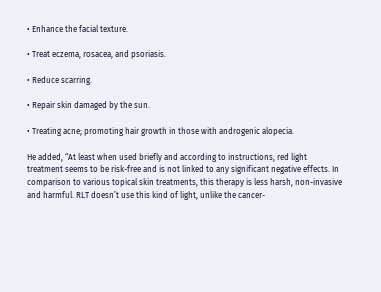• Enhance the facial texture.

• Treat eczema, rosacea, and psoriasis.

• Reduce scarring.

• Repair skin damaged by the sun.

• Treating acne; promoting hair growth in those with androgenic alopecia.

He added, “At least when used briefly and according to instructions, red light treatment seems to be risk-free and is not linked to any significant negative effects. In comparison to various topical skin treatments, this therapy is less harsh, non-invasive and harmful. RLT doesn’t use this kind of light, unlike the cancer-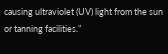causing ultraviolet (UV) light from the sun or tanning facilities.”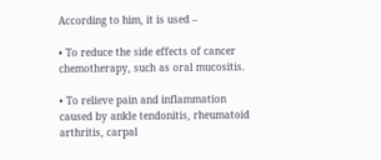According to him, it is used –

• To reduce the side effects of cancer chemotherapy, such as oral mucositis.

• To relieve pain and inflammation caused by ankle tendonitis, rheumatoid arthritis, carpal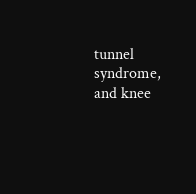tunnel syndrome, and knee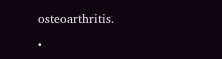osteoarthritis.

•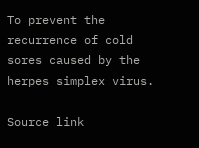To prevent the recurrence of cold sores caused by the herpes simplex virus.

Source link